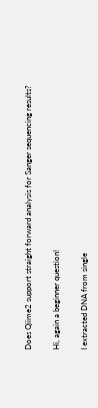Does Qiime2 support straight forward analysis for Sanger sequencing results?

Hi, again a beginner question!

I extracted DNA from single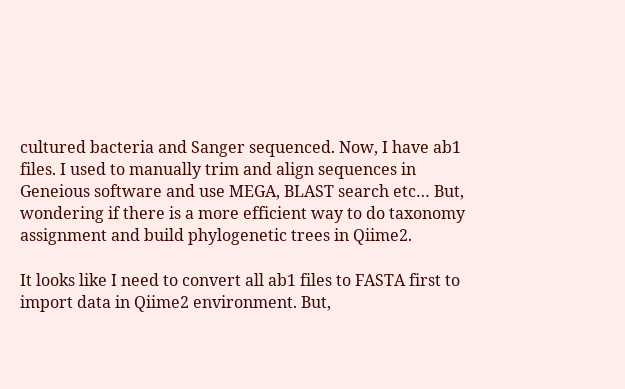cultured bacteria and Sanger sequenced. Now, I have ab1 files. I used to manually trim and align sequences in Geneious software and use MEGA, BLAST search etc… But, wondering if there is a more efficient way to do taxonomy assignment and build phylogenetic trees in Qiime2.

It looks like I need to convert all ab1 files to FASTA first to import data in Qiime2 environment. But,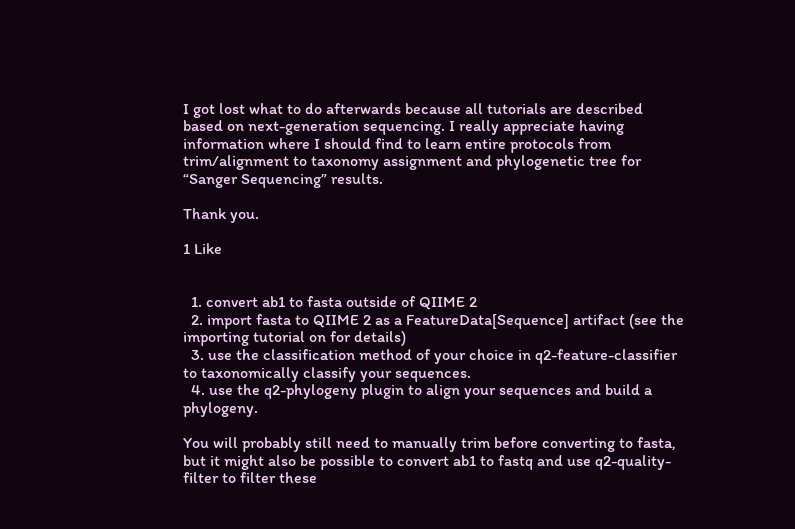I got lost what to do afterwards because all tutorials are described based on next-generation sequencing. I really appreciate having information where I should find to learn entire protocols from trim/alignment to taxonomy assignment and phylogenetic tree for “Sanger Sequencing” results.

Thank you.

1 Like


  1. convert ab1 to fasta outside of QIIME 2
  2. import fasta to QIIME 2 as a FeatureData[Sequence] artifact (see the importing tutorial on for details)
  3. use the classification method of your choice in q2-feature-classifier to taxonomically classify your sequences.
  4. use the q2-phylogeny plugin to align your sequences and build a phylogeny.

You will probably still need to manually trim before converting to fasta, but it might also be possible to convert ab1 to fastq and use q2-quality-filter to filter these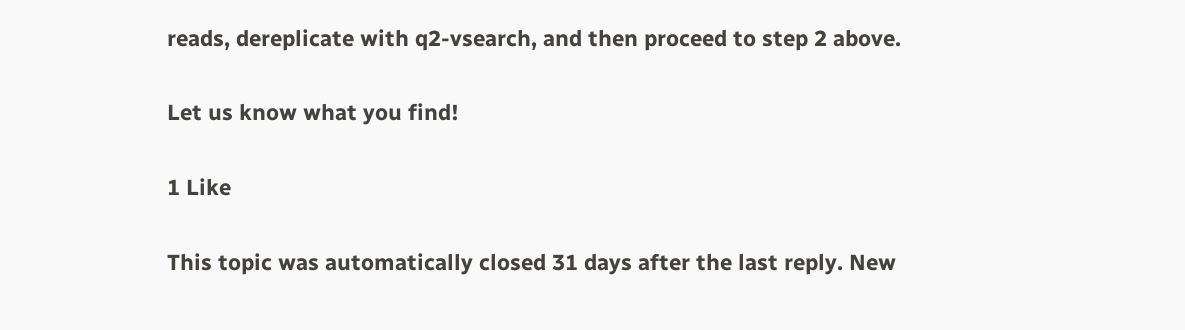reads, dereplicate with q2-vsearch, and then proceed to step 2 above.

Let us know what you find!

1 Like

This topic was automatically closed 31 days after the last reply. New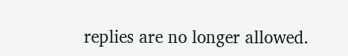replies are no longer allowed.